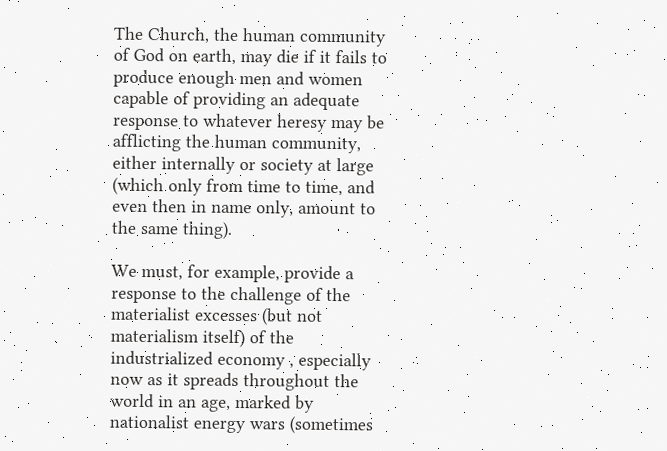The Church, the human community of God on earth, may die if it fails to produce enough men and women capable of providing an adequate response to whatever heresy may be afflicting the human community, either internally or society at large (which only from time to time, and even then in name only, amount to the same thing).

We must, for example, provide a response to the challenge of the materialist excesses (but not materialism itself) of the industrialized economy , especially now as it spreads throughout the world in an age, marked by nationalist energy wars (sometimes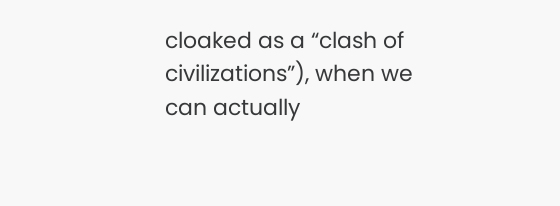cloaked as a “clash of civilizations”), when we can actually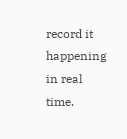record it happening in real time.